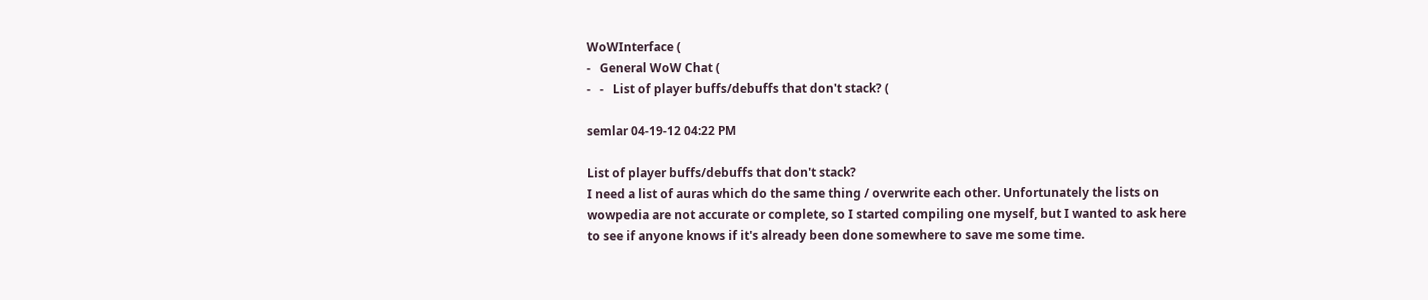WoWInterface (
-   General WoW Chat (
-   -   List of player buffs/debuffs that don't stack? (

semlar 04-19-12 04:22 PM

List of player buffs/debuffs that don't stack?
I need a list of auras which do the same thing / overwrite each other. Unfortunately the lists on wowpedia are not accurate or complete, so I started compiling one myself, but I wanted to ask here to see if anyone knows if it's already been done somewhere to save me some time.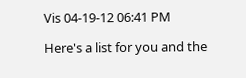Vis 04-19-12 06:41 PM

Here's a list for you and the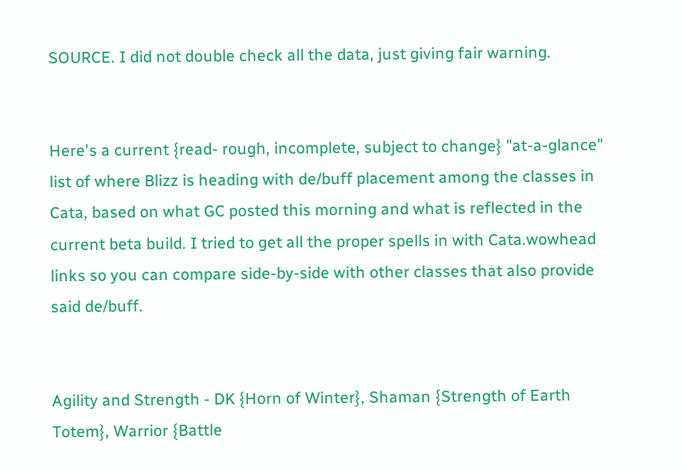SOURCE. I did not double check all the data, just giving fair warning.


Here's a current {read- rough, incomplete, subject to change} "at-a-glance" list of where Blizz is heading with de/buff placement among the classes in Cata, based on what GC posted this morning and what is reflected in the current beta build. I tried to get all the proper spells in with Cata.wowhead links so you can compare side-by-side with other classes that also provide said de/buff.


Agility and Strength - DK {Horn of Winter}, Shaman {Strength of Earth Totem}, Warrior {Battle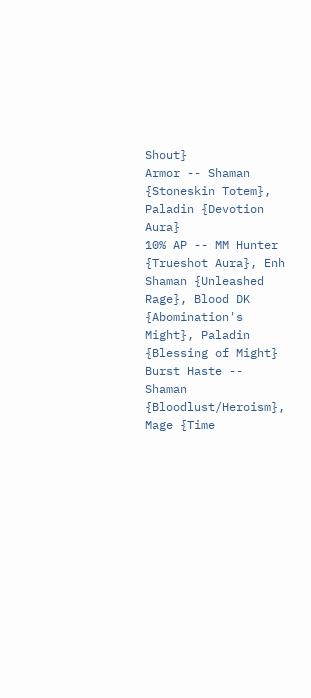Shout}
Armor -- Shaman {Stoneskin Totem}, Paladin {Devotion Aura}
10% AP -- MM Hunter {Trueshot Aura}, Enh Shaman {Unleashed Rage}, Blood DK {Abomination's Might}, Paladin {Blessing of Might}
Burst Haste -- Shaman {Bloodlust/Heroism}, Mage {Time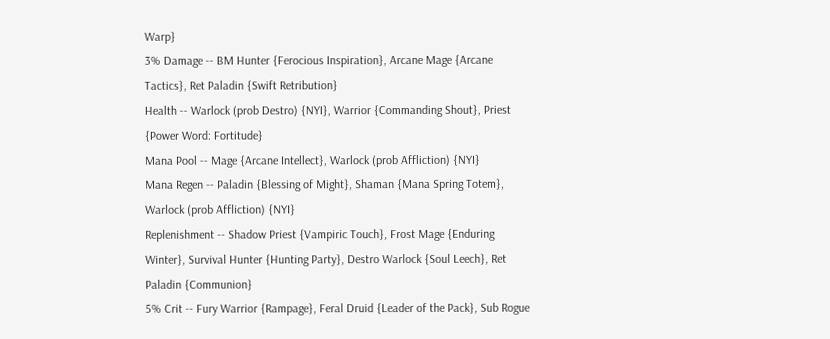Warp}
3% Damage -- BM Hunter {Ferocious Inspiration}, Arcane Mage {Arcane Tactics}, Ret Paladin {Swift Retribution}
Health -- Warlock (prob Destro) {NYI}, Warrior {Commanding Shout}, Priest {Power Word: Fortitude}
Mana Pool -- Mage {Arcane Intellect}, Warlock (prob Affliction) {NYI}
Mana Regen -- Paladin {Blessing of Might}, Shaman {Mana Spring Totem}, Warlock (prob Affliction) {NYI}
Replenishment -- Shadow Priest {Vampiric Touch}, Frost Mage {Enduring Winter}, Survival Hunter {Hunting Party}, Destro Warlock {Soul Leech}, Ret Paladin {Communion}
5% Crit -- Fury Warrior {Rampage}, Feral Druid {Leader of the Pack}, Sub Rogue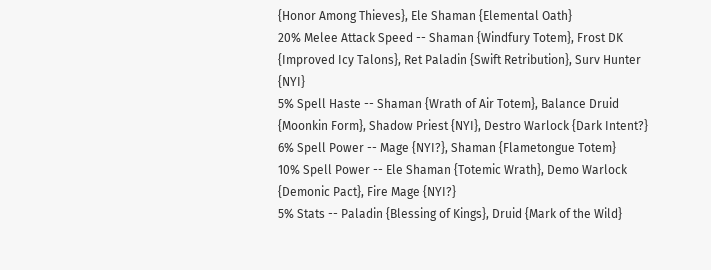{Honor Among Thieves}, Ele Shaman {Elemental Oath}
20% Melee Attack Speed -- Shaman {Windfury Totem}, Frost DK {Improved Icy Talons}, Ret Paladin {Swift Retribution}, Surv Hunter {NYI}
5% Spell Haste -- Shaman {Wrath of Air Totem}, Balance Druid {Moonkin Form}, Shadow Priest {NYI}, Destro Warlock {Dark Intent?}
6% Spell Power -- Mage {NYI?}, Shaman {Flametongue Totem}
10% Spell Power -- Ele Shaman {Totemic Wrath}, Demo Warlock {Demonic Pact}, Fire Mage {NYI?}
5% Stats -- Paladin {Blessing of Kings}, Druid {Mark of the Wild}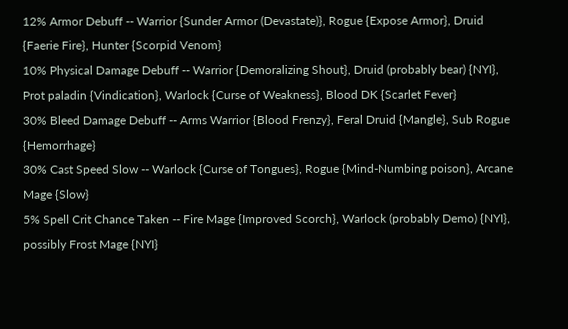12% Armor Debuff -- Warrior {Sunder Armor (Devastate)}, Rogue {Expose Armor}, Druid {Faerie Fire}, Hunter {Scorpid Venom}
10% Physical Damage Debuff -- Warrior {Demoralizing Shout}, Druid (probably bear) {NYI}, Prot paladin {Vindication}, Warlock {Curse of Weakness}, Blood DK {Scarlet Fever}
30% Bleed Damage Debuff -- Arms Warrior {Blood Frenzy}, Feral Druid {Mangle}, Sub Rogue {Hemorrhage}
30% Cast Speed Slow -- Warlock {Curse of Tongues}, Rogue {Mind-Numbing poison}, Arcane Mage {Slow}
5% Spell Crit Chance Taken -- Fire Mage {Improved Scorch}, Warlock (probably Demo) {NYI}, possibly Frost Mage {NYI}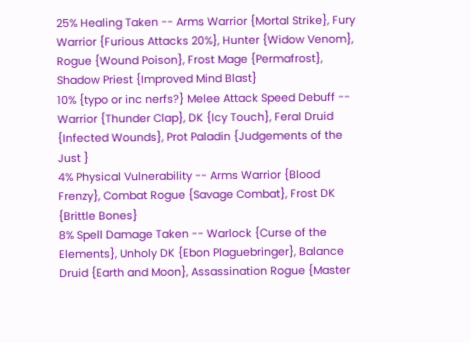25% Healing Taken -- Arms Warrior {Mortal Strike}, Fury Warrior {Furious Attacks 20%}, Hunter {Widow Venom}, Rogue {Wound Poison}, Frost Mage {Permafrost}, Shadow Priest {Improved Mind Blast}
10% {typo or inc nerfs?} Melee Attack Speed Debuff -- Warrior {Thunder Clap}, DK {Icy Touch}, Feral Druid {Infected Wounds}, Prot Paladin {Judgements of the Just }
4% Physical Vulnerability -- Arms Warrior {Blood Frenzy}, Combat Rogue {Savage Combat}, Frost DK {Brittle Bones}
8% Spell Damage Taken -- Warlock {Curse of the Elements}, Unholy DK {Ebon Plaguebringer}, Balance Druid {Earth and Moon}, Assassination Rogue {Master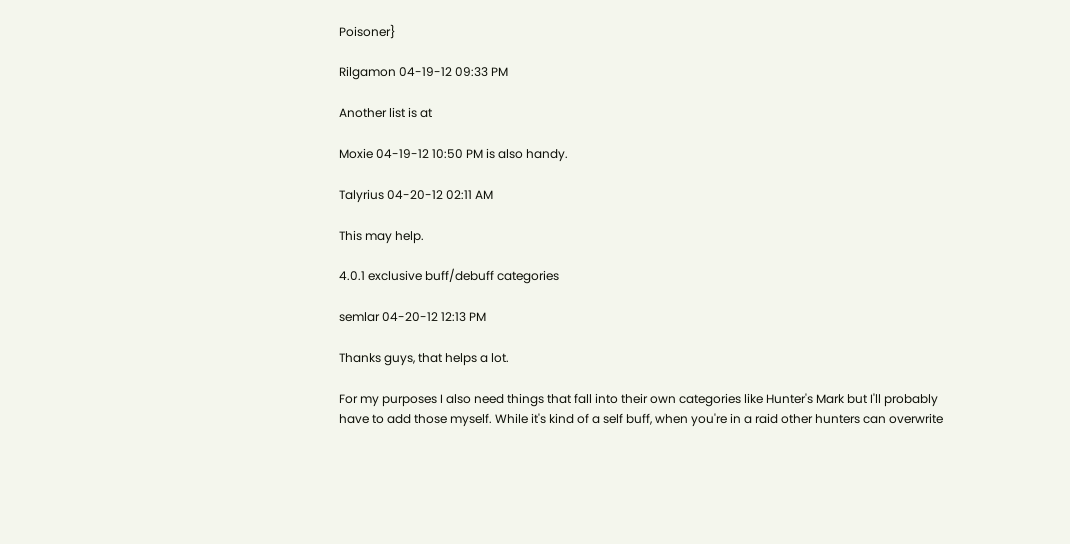Poisoner}

Rilgamon 04-19-12 09:33 PM

Another list is at

Moxie 04-19-12 10:50 PM is also handy.

Talyrius 04-20-12 02:11 AM

This may help.

4.0.1 exclusive buff/debuff categories

semlar 04-20-12 12:13 PM

Thanks guys, that helps a lot.

For my purposes I also need things that fall into their own categories like Hunter's Mark but I'll probably have to add those myself. While it's kind of a self buff, when you're in a raid other hunters can overwrite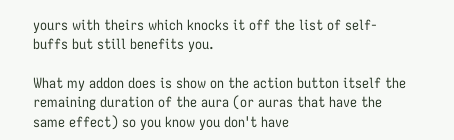yours with theirs which knocks it off the list of self-buffs but still benefits you.

What my addon does is show on the action button itself the remaining duration of the aura (or auras that have the same effect) so you know you don't have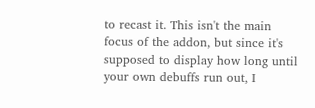to recast it. This isn't the main focus of the addon, but since it's supposed to display how long until your own debuffs run out, I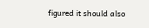figured it should also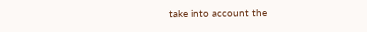take into account the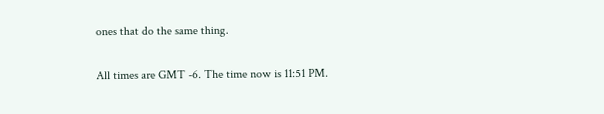ones that do the same thing.

All times are GMT -6. The time now is 11:51 PM.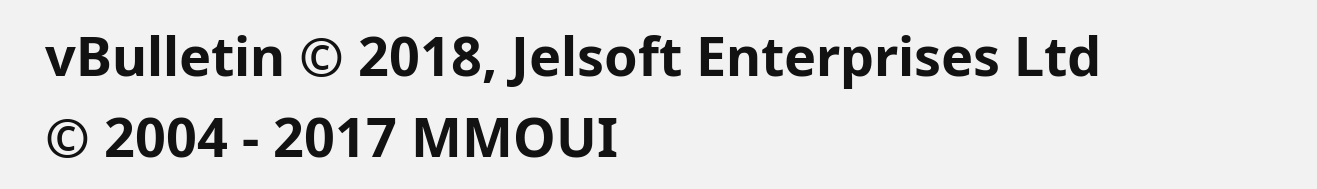vBulletin © 2018, Jelsoft Enterprises Ltd
© 2004 - 2017 MMOUI